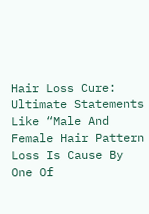Hair Loss Cure: Ultimate Statements Like “Male And Female Hair Pattern Loss Is Cause By One Of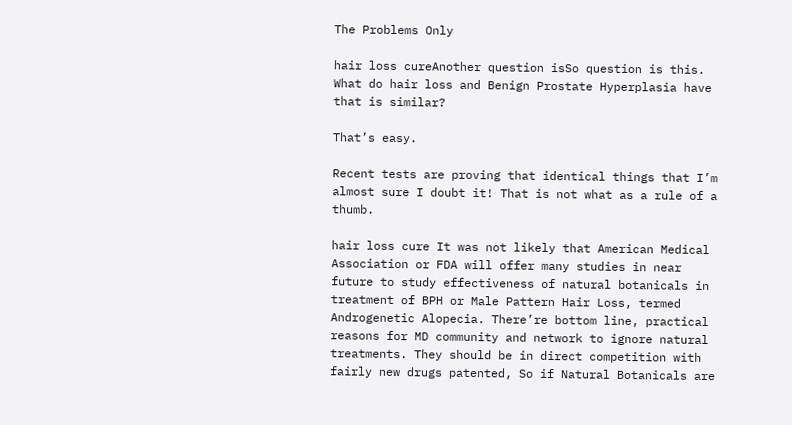The Problems Only

hair loss cureAnother question isSo question is this. What do hair loss and Benign Prostate Hyperplasia have that is similar?

That’s easy.

Recent tests are proving that identical things that I’m almost sure I doubt it! That is not what as a rule of a thumb.

hair loss cure It was not likely that American Medical Association or FDA will offer many studies in near future to study effectiveness of natural botanicals in treatment of BPH or Male Pattern Hair Loss, termed Androgenetic Alopecia. There’re bottom line, practical reasons for MD community and network to ignore natural treatments. They should be in direct competition with fairly new drugs patented, So if Natural Botanicals are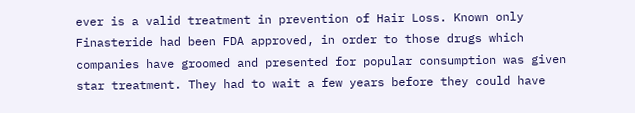ever is a valid treatment in prevention of Hair Loss. Known only Finasteride had been FDA approved, in order to those drugs which companies have groomed and presented for popular consumption was given star treatment. They had to wait a few years before they could have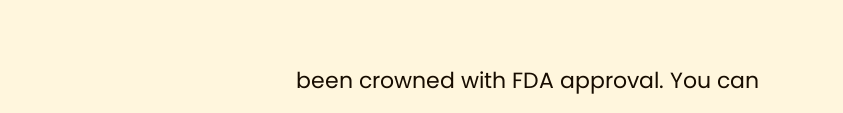been crowned with FDA approval. You can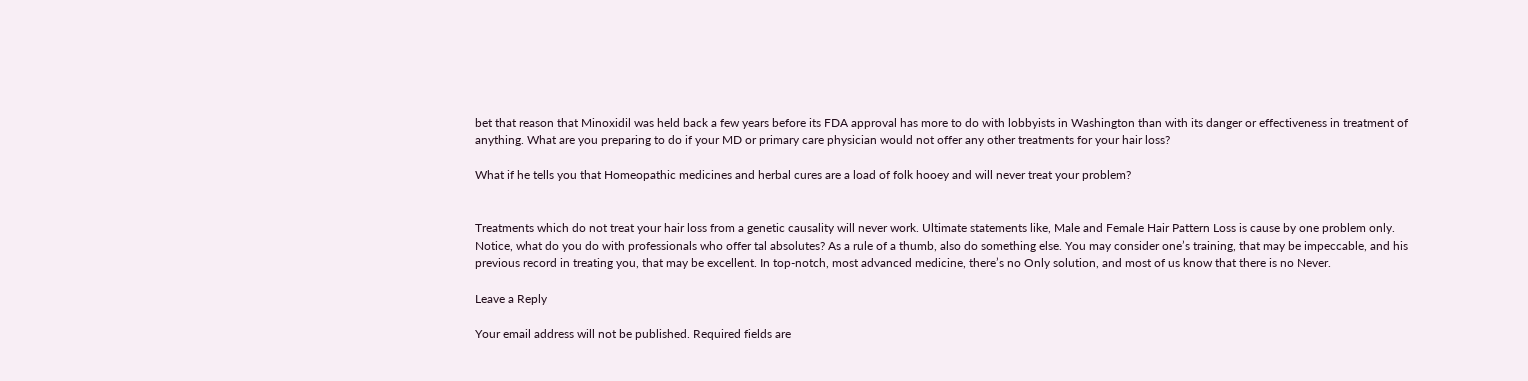bet that reason that Minoxidil was held back a few years before its FDA approval has more to do with lobbyists in Washington than with its danger or effectiveness in treatment of anything. What are you preparing to do if your MD or primary care physician would not offer any other treatments for your hair loss?

What if he tells you that Homeopathic medicines and herbal cures are a load of folk hooey and will never treat your problem?


Treatments which do not treat your hair loss from a genetic causality will never work. Ultimate statements like, Male and Female Hair Pattern Loss is cause by one problem only. Notice, what do you do with professionals who offer tal absolutes? As a rule of a thumb, also do something else. You may consider one’s training, that may be impeccable, and his previous record in treating you, that may be excellent. In top-notch, most advanced medicine, there’s no Only solution, and most of us know that there is no Never.

Leave a Reply

Your email address will not be published. Required fields are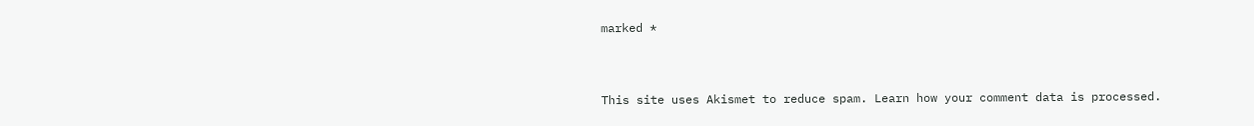marked *


This site uses Akismet to reduce spam. Learn how your comment data is processed.